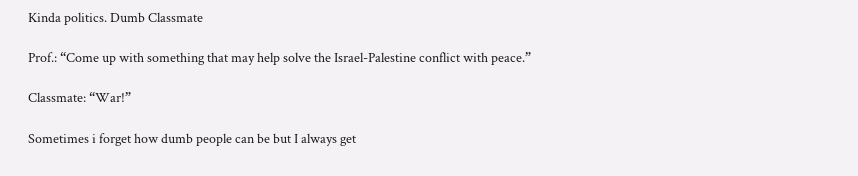Kinda politics. Dumb Classmate

Prof.: “Come up with something that may help solve the Israel-Palestine conflict with peace.”

Classmate: “War!”

Sometimes i forget how dumb people can be but I always get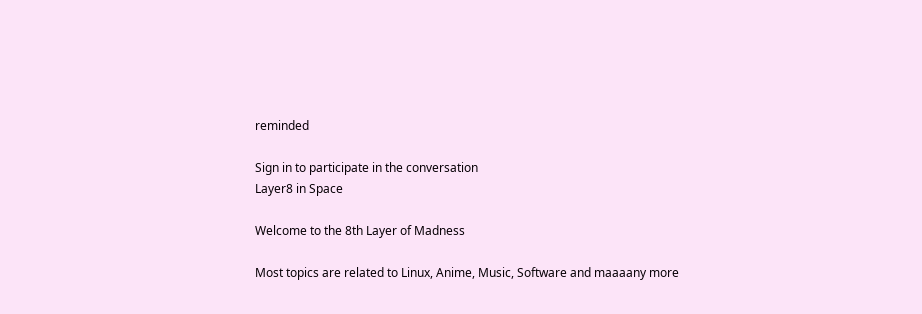reminded

Sign in to participate in the conversation
Layer8 in Space

Welcome to the 8th Layer of Madness

Most topics are related to Linux, Anime, Music, Software and maaaany more